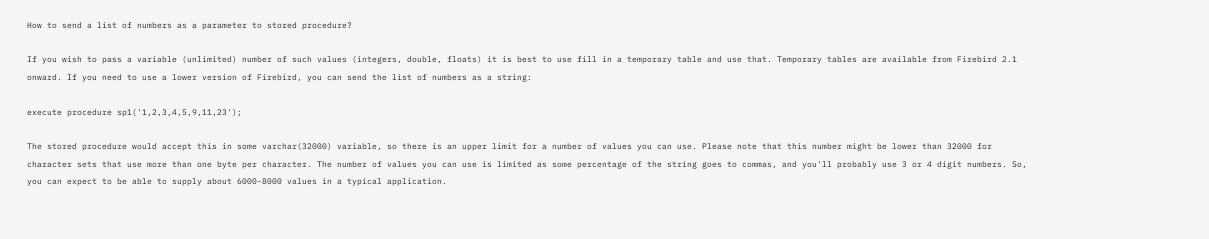How to send a list of numbers as a parameter to stored procedure?

If you wish to pass a variable (unlimited) number of such values (integers, double, floats) it is best to use fill in a temporary table and use that. Temporary tables are available from Firebird 2.1 onward. If you need to use a lower version of Firebird, you can send the list of numbers as a string:

execute procedure sp1('1,2,3,4,5,9,11,23');

The stored procedure would accept this in some varchar(32000) variable, so there is an upper limit for a number of values you can use. Please note that this number might be lower than 32000 for character sets that use more than one byte per character. The number of values you can use is limited as some percentage of the string goes to commas, and you'll probably use 3 or 4 digit numbers. So, you can expect to be able to supply about 6000-8000 values in a typical application.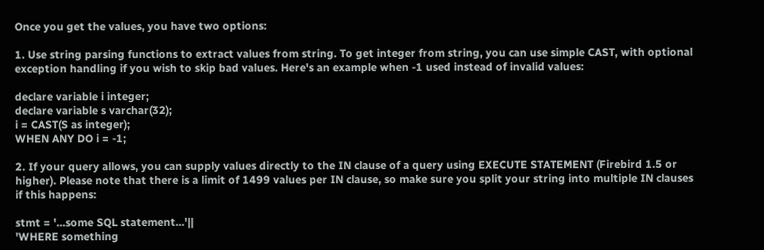Once you get the values, you have two options:

1. Use string parsing functions to extract values from string. To get integer from string, you can use simple CAST, with optional exception handling if you wish to skip bad values. Here's an example when -1 used instead of invalid values:

declare variable i integer;
declare variable s varchar(32);
i = CAST(S as integer);
WHEN ANY DO i = -1;

2. If your query allows, you can supply values directly to the IN clause of a query using EXECUTE STATEMENT (Firebird 1.5 or higher). Please note that there is a limit of 1499 values per IN clause, so make sure you split your string into multiple IN clauses if this happens:

stmt = '...some SQL statement...'||
'WHERE something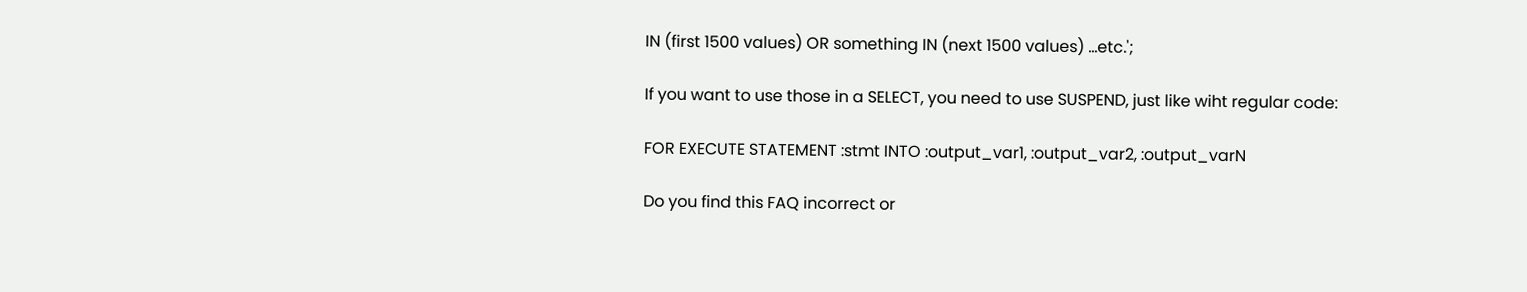IN (first 1500 values) OR something IN (next 1500 values) ...etc.';

If you want to use those in a SELECT, you need to use SUSPEND, just like wiht regular code:

FOR EXECUTE STATEMENT :stmt INTO :output_var1, :output_var2, :output_varN

Do you find this FAQ incorrect or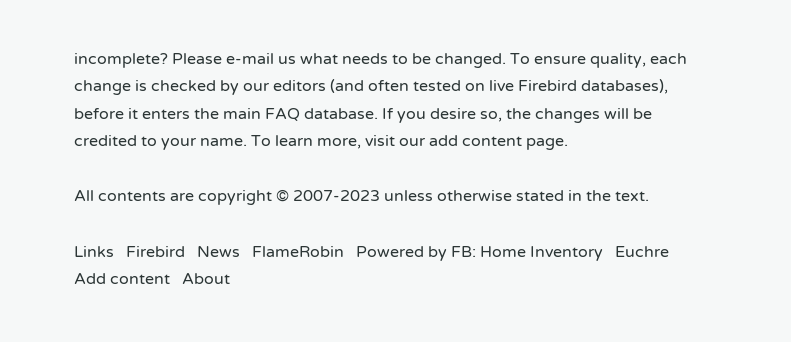incomplete? Please e-mail us what needs to be changed. To ensure quality, each change is checked by our editors (and often tested on live Firebird databases), before it enters the main FAQ database. If you desire so, the changes will be credited to your name. To learn more, visit our add content page.

All contents are copyright © 2007-2023 unless otherwise stated in the text.

Links   Firebird   News   FlameRobin   Powered by FB: Home Inventory   Euchre
Add content   About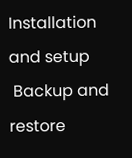Installation and setup
 Backup and restore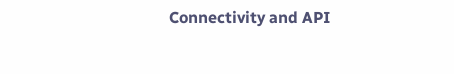Connectivity and API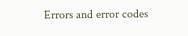Errors and error codes